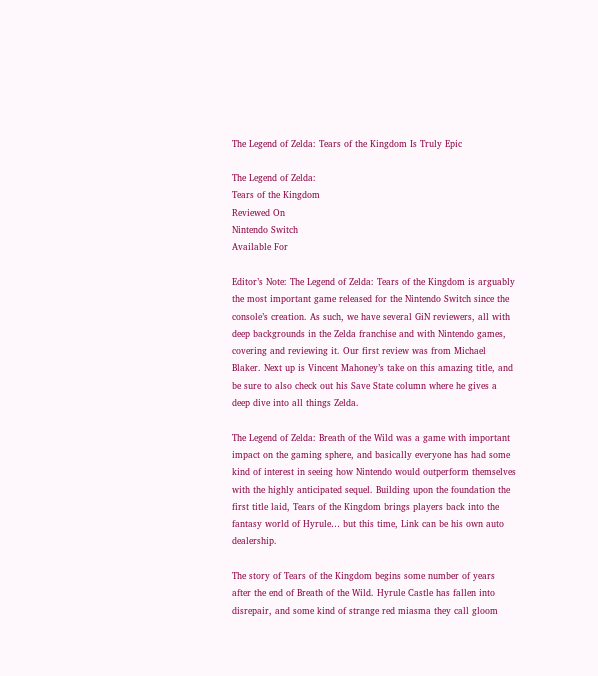The Legend of Zelda: Tears of the Kingdom Is Truly Epic

The Legend of Zelda:
Tears of the Kingdom
Reviewed On
Nintendo Switch
Available For

Editor’s Note: The Legend of Zelda: Tears of the Kingdom is arguably the most important game released for the Nintendo Switch since the console’s creation. As such, we have several GiN reviewers, all with deep backgrounds in the Zelda franchise and with Nintendo games, covering and reviewing it. Our first review was from Michael Blaker. Next up is Vincent Mahoney’s take on this amazing title, and be sure to also check out his Save State column where he gives a deep dive into all things Zelda.

The Legend of Zelda: Breath of the Wild was a game with important impact on the gaming sphere, and basically everyone has had some kind of interest in seeing how Nintendo would outperform themselves with the highly anticipated sequel. Building upon the foundation the first title laid, Tears of the Kingdom brings players back into the fantasy world of Hyrule… but this time, Link can be his own auto dealership.

The story of Tears of the Kingdom begins some number of years after the end of Breath of the Wild. Hyrule Castle has fallen into disrepair, and some kind of strange red miasma they call gloom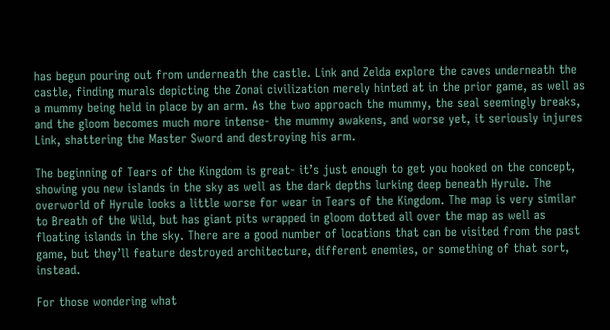has begun pouring out from underneath the castle. Link and Zelda explore the caves underneath the castle, finding murals depicting the Zonai civilization merely hinted at in the prior game, as well as a mummy being held in place by an arm. As the two approach the mummy, the seal seemingly breaks, and the gloom becomes much more intense- the mummy awakens, and worse yet, it seriously injures Link, shattering the Master Sword and destroying his arm.

The beginning of Tears of the Kingdom is great- it’s just enough to get you hooked on the concept, showing you new islands in the sky as well as the dark depths lurking deep beneath Hyrule. The overworld of Hyrule looks a little worse for wear in Tears of the Kingdom. The map is very similar to Breath of the Wild, but has giant pits wrapped in gloom dotted all over the map as well as floating islands in the sky. There are a good number of locations that can be visited from the past game, but they’ll feature destroyed architecture, different enemies, or something of that sort, instead.

For those wondering what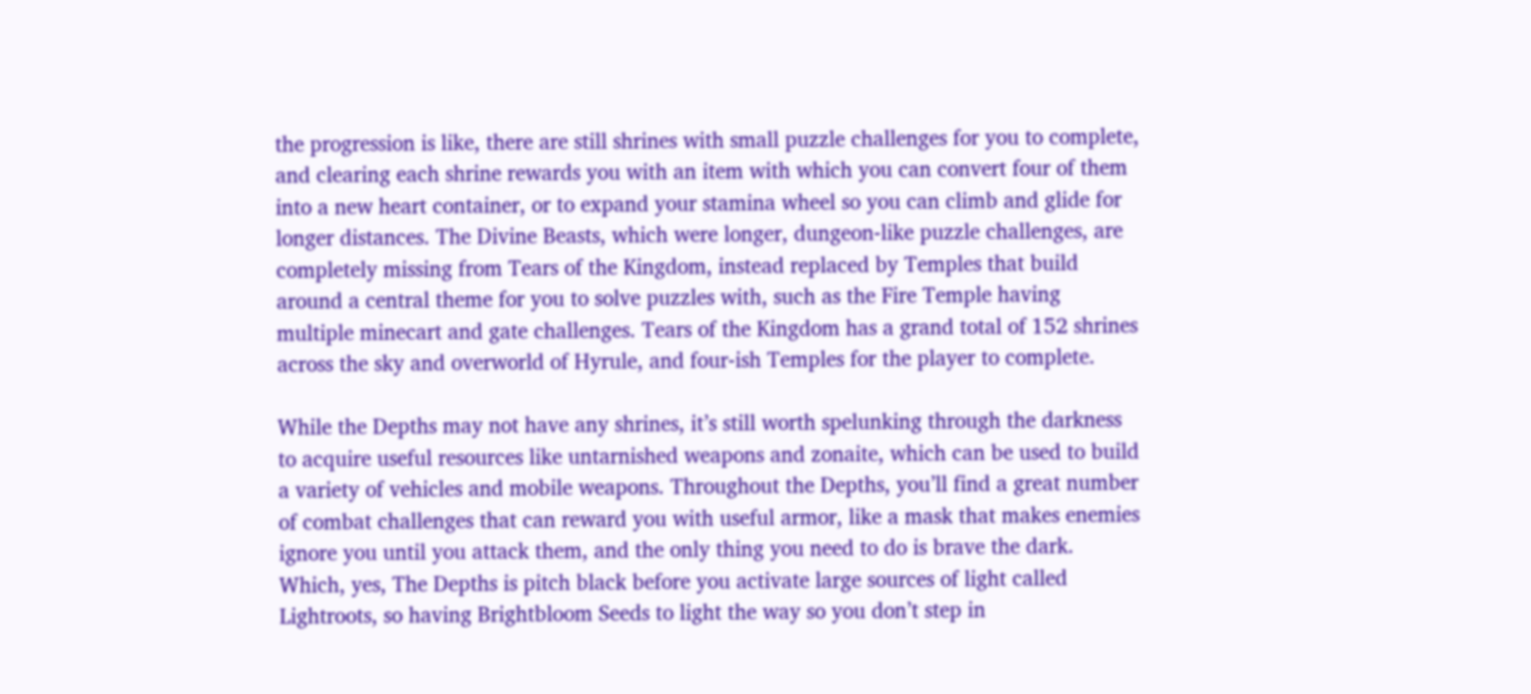the progression is like, there are still shrines with small puzzle challenges for you to complete, and clearing each shrine rewards you with an item with which you can convert four of them into a new heart container, or to expand your stamina wheel so you can climb and glide for longer distances. The Divine Beasts, which were longer, dungeon-like puzzle challenges, are completely missing from Tears of the Kingdom, instead replaced by Temples that build around a central theme for you to solve puzzles with, such as the Fire Temple having multiple minecart and gate challenges. Tears of the Kingdom has a grand total of 152 shrines across the sky and overworld of Hyrule, and four-ish Temples for the player to complete.

While the Depths may not have any shrines, it’s still worth spelunking through the darkness to acquire useful resources like untarnished weapons and zonaite, which can be used to build a variety of vehicles and mobile weapons. Throughout the Depths, you’ll find a great number of combat challenges that can reward you with useful armor, like a mask that makes enemies ignore you until you attack them, and the only thing you need to do is brave the dark. Which, yes, The Depths is pitch black before you activate large sources of light called Lightroots, so having Brightbloom Seeds to light the way so you don’t step in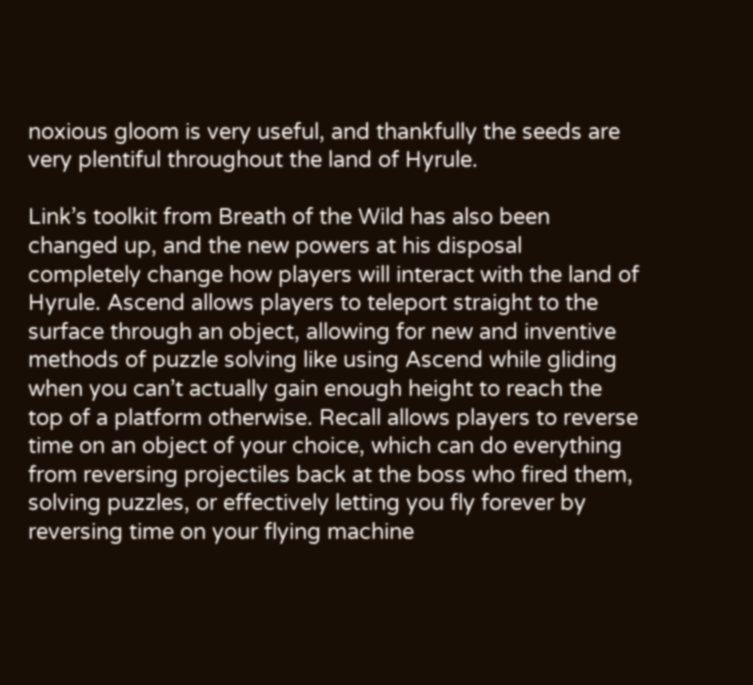noxious gloom is very useful, and thankfully the seeds are very plentiful throughout the land of Hyrule.

Link’s toolkit from Breath of the Wild has also been changed up, and the new powers at his disposal completely change how players will interact with the land of Hyrule. Ascend allows players to teleport straight to the surface through an object, allowing for new and inventive methods of puzzle solving like using Ascend while gliding when you can’t actually gain enough height to reach the top of a platform otherwise. Recall allows players to reverse time on an object of your choice, which can do everything from reversing projectiles back at the boss who fired them, solving puzzles, or effectively letting you fly forever by reversing time on your flying machine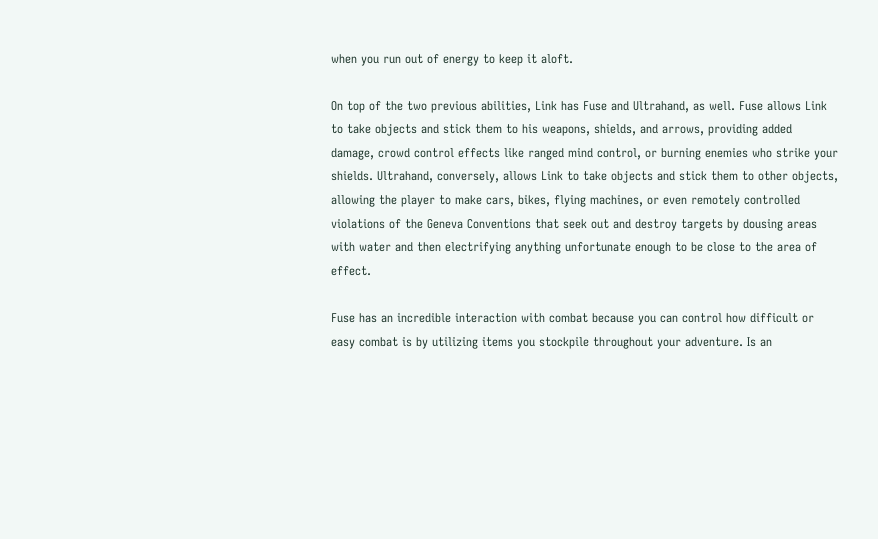when you run out of energy to keep it aloft.

On top of the two previous abilities, Link has Fuse and Ultrahand, as well. Fuse allows Link to take objects and stick them to his weapons, shields, and arrows, providing added damage, crowd control effects like ranged mind control, or burning enemies who strike your shields. Ultrahand, conversely, allows Link to take objects and stick them to other objects, allowing the player to make cars, bikes, flying machines, or even remotely controlled violations of the Geneva Conventions that seek out and destroy targets by dousing areas with water and then electrifying anything unfortunate enough to be close to the area of effect.

Fuse has an incredible interaction with combat because you can control how difficult or easy combat is by utilizing items you stockpile throughout your adventure. Is an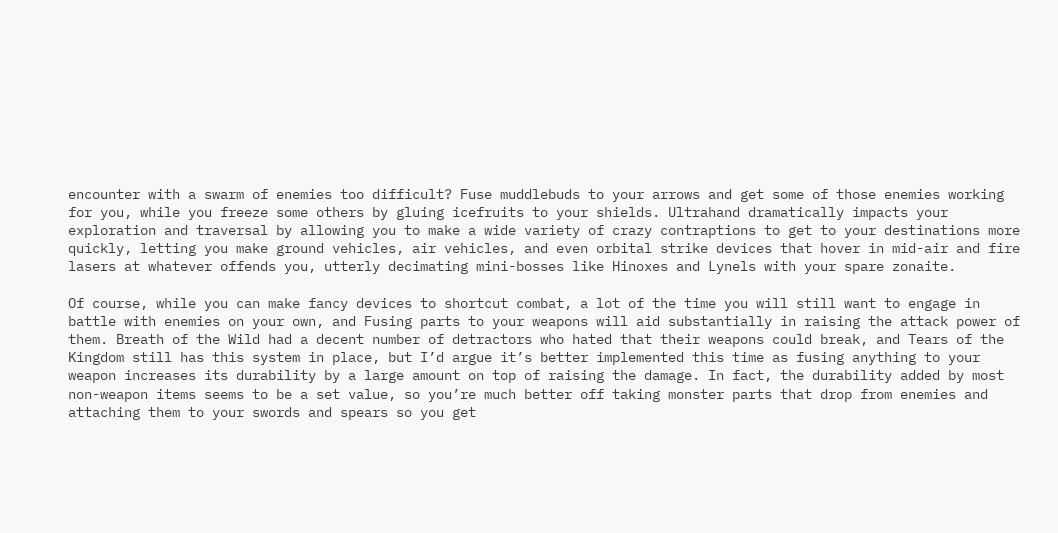encounter with a swarm of enemies too difficult? Fuse muddlebuds to your arrows and get some of those enemies working for you, while you freeze some others by gluing icefruits to your shields. Ultrahand dramatically impacts your exploration and traversal by allowing you to make a wide variety of crazy contraptions to get to your destinations more quickly, letting you make ground vehicles, air vehicles, and even orbital strike devices that hover in mid-air and fire lasers at whatever offends you, utterly decimating mini-bosses like Hinoxes and Lynels with your spare zonaite.

Of course, while you can make fancy devices to shortcut combat, a lot of the time you will still want to engage in battle with enemies on your own, and Fusing parts to your weapons will aid substantially in raising the attack power of them. Breath of the Wild had a decent number of detractors who hated that their weapons could break, and Tears of the Kingdom still has this system in place, but I’d argue it’s better implemented this time as fusing anything to your weapon increases its durability by a large amount on top of raising the damage. In fact, the durability added by most non-weapon items seems to be a set value, so you’re much better off taking monster parts that drop from enemies and attaching them to your swords and spears so you get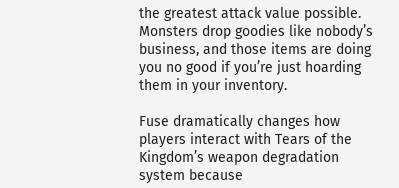the greatest attack value possible. Monsters drop goodies like nobody’s business, and those items are doing you no good if you’re just hoarding them in your inventory.

Fuse dramatically changes how players interact with Tears of the Kingdom’s weapon degradation system because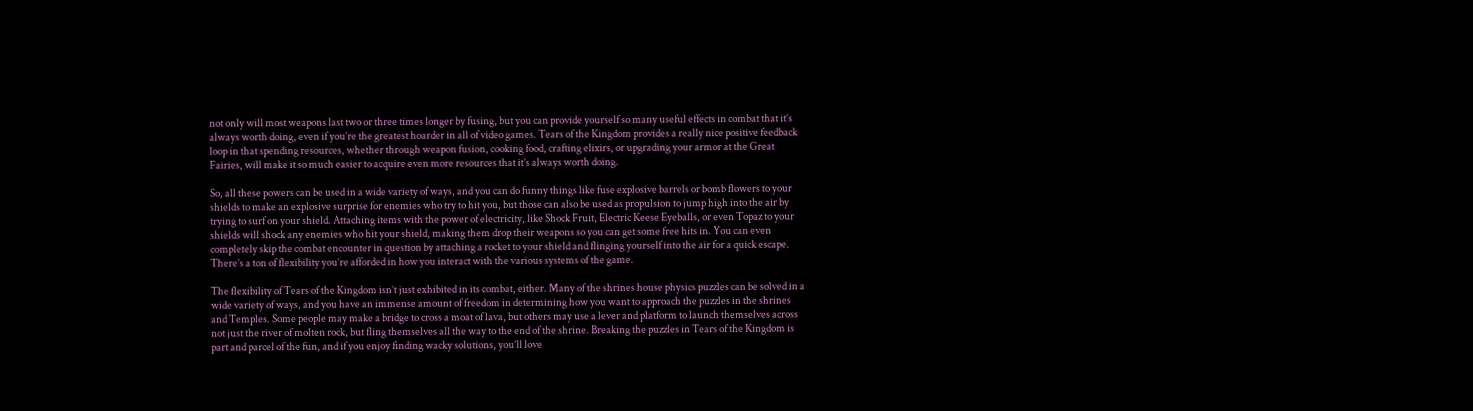not only will most weapons last two or three times longer by fusing, but you can provide yourself so many useful effects in combat that it’s always worth doing, even if you’re the greatest hoarder in all of video games. Tears of the Kingdom provides a really nice positive feedback loop in that spending resources, whether through weapon fusion, cooking food, crafting elixirs, or upgrading your armor at the Great Fairies, will make it so much easier to acquire even more resources that it’s always worth doing.

So, all these powers can be used in a wide variety of ways, and you can do funny things like fuse explosive barrels or bomb flowers to your shields to make an explosive surprise for enemies who try to hit you, but those can also be used as propulsion to jump high into the air by trying to surf on your shield. Attaching items with the power of electricity, like Shock Fruit, Electric Keese Eyeballs, or even Topaz to your shields will shock any enemies who hit your shield, making them drop their weapons so you can get some free hits in. You can even completely skip the combat encounter in question by attaching a rocket to your shield and flinging yourself into the air for a quick escape. There’s a ton of flexibility you’re afforded in how you interact with the various systems of the game.

The flexibility of Tears of the Kingdom isn’t just exhibited in its combat, either. Many of the shrines house physics puzzles can be solved in a wide variety of ways, and you have an immense amount of freedom in determining how you want to approach the puzzles in the shrines and Temples. Some people may make a bridge to cross a moat of lava, but others may use a lever and platform to launch themselves across not just the river of molten rock, but fling themselves all the way to the end of the shrine. Breaking the puzzles in Tears of the Kingdom is part and parcel of the fun, and if you enjoy finding wacky solutions, you’ll love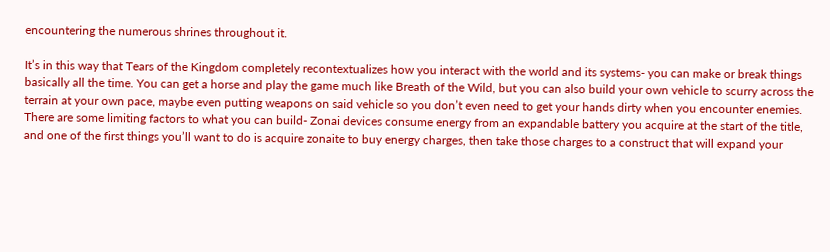encountering the numerous shrines throughout it.

It’s in this way that Tears of the Kingdom completely recontextualizes how you interact with the world and its systems- you can make or break things basically all the time. You can get a horse and play the game much like Breath of the Wild, but you can also build your own vehicle to scurry across the terrain at your own pace, maybe even putting weapons on said vehicle so you don’t even need to get your hands dirty when you encounter enemies. There are some limiting factors to what you can build- Zonai devices consume energy from an expandable battery you acquire at the start of the title, and one of the first things you’ll want to do is acquire zonaite to buy energy charges, then take those charges to a construct that will expand your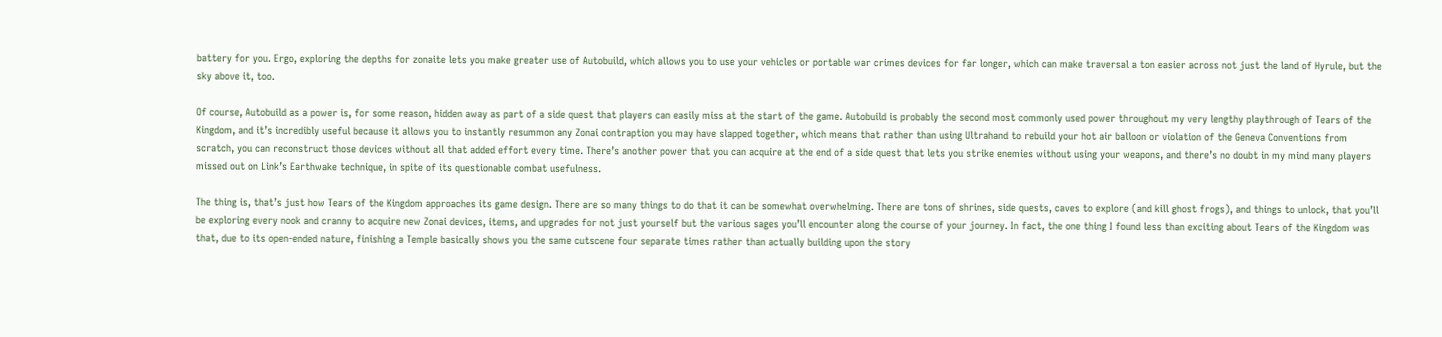battery for you. Ergo, exploring the depths for zonaite lets you make greater use of Autobuild, which allows you to use your vehicles or portable war crimes devices for far longer, which can make traversal a ton easier across not just the land of Hyrule, but the sky above it, too.

Of course, Autobuild as a power is, for some reason, hidden away as part of a side quest that players can easily miss at the start of the game. Autobuild is probably the second most commonly used power throughout my very lengthy playthrough of Tears of the Kingdom, and it’s incredibly useful because it allows you to instantly resummon any Zonai contraption you may have slapped together, which means that rather than using Ultrahand to rebuild your hot air balloon or violation of the Geneva Conventions from scratch, you can reconstruct those devices without all that added effort every time. There’s another power that you can acquire at the end of a side quest that lets you strike enemies without using your weapons, and there’s no doubt in my mind many players missed out on Link’s Earthwake technique, in spite of its questionable combat usefulness.

The thing is, that’s just how Tears of the Kingdom approaches its game design. There are so many things to do that it can be somewhat overwhelming. There are tons of shrines, side quests, caves to explore (and kill ghost frogs), and things to unlock, that you’ll be exploring every nook and cranny to acquire new Zonai devices, items, and upgrades for not just yourself but the various sages you’ll encounter along the course of your journey. In fact, the one thing I found less than exciting about Tears of the Kingdom was that, due to its open-ended nature, finishing a Temple basically shows you the same cutscene four separate times rather than actually building upon the story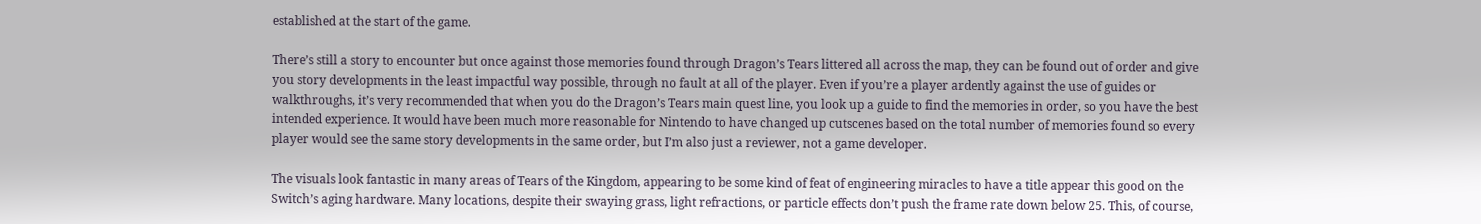established at the start of the game.

There’s still a story to encounter but once against those memories found through Dragon’s Tears littered all across the map, they can be found out of order and give you story developments in the least impactful way possible, through no fault at all of the player. Even if you’re a player ardently against the use of guides or walkthroughs, it’s very recommended that when you do the Dragon’s Tears main quest line, you look up a guide to find the memories in order, so you have the best intended experience. It would have been much more reasonable for Nintendo to have changed up cutscenes based on the total number of memories found so every player would see the same story developments in the same order, but I’m also just a reviewer, not a game developer.

The visuals look fantastic in many areas of Tears of the Kingdom, appearing to be some kind of feat of engineering miracles to have a title appear this good on the Switch’s aging hardware. Many locations, despite their swaying grass, light refractions, or particle effects don’t push the frame rate down below 25. This, of course,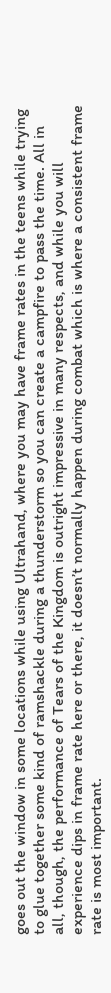goes out the window in some locations while using Ultrahand, where you may have frame rates in the teens while trying to glue together some kind of ramshackle during a thunderstorm so you can create a campfire to pass the time. All in all, though, the performance of Tears of the Kingdom is outright impressive in many respects, and while you will experience dips in frame rate here or there, it doesn’t normally happen during combat which is where a consistent frame rate is most important.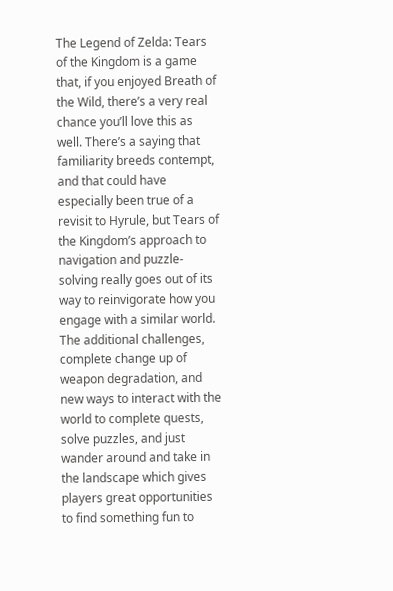The Legend of Zelda: Tears of the Kingdom is a game that, if you enjoyed Breath of the Wild, there’s a very real chance you’ll love this as well. There’s a saying that familiarity breeds contempt, and that could have especially been true of a revisit to Hyrule, but Tears of the Kingdom’s approach to navigation and puzzle-solving really goes out of its way to reinvigorate how you engage with a similar world. The additional challenges, complete change up of weapon degradation, and new ways to interact with the world to complete quests, solve puzzles, and just wander around and take in the landscape which gives players great opportunities to find something fun to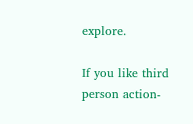explore.

If you like third person action-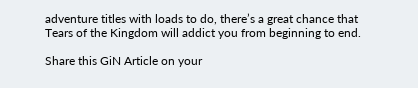adventure titles with loads to do, there’s a great chance that Tears of the Kingdom will addict you from beginning to end.

Share this GiN Article on your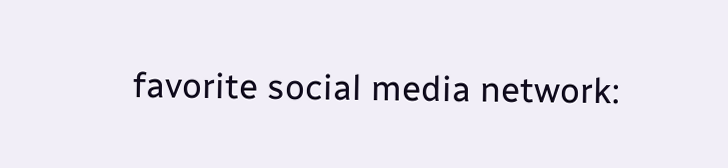favorite social media network: